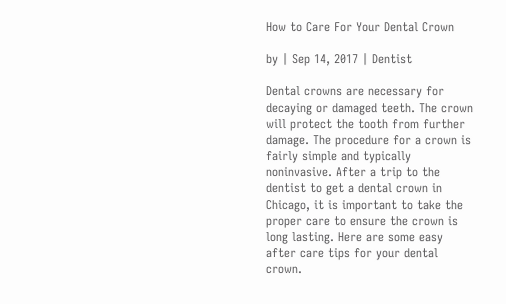How to Care For Your Dental Crown

by | Sep 14, 2017 | Dentist

Dental crowns are necessary for decaying or damaged teeth. The crown will protect the tooth from further damage. The procedure for a crown is fairly simple and typically noninvasive. After a trip to the dentist to get a dental crown in Chicago, it is important to take the proper care to ensure the crown is long lasting. Here are some easy after care tips for your dental crown.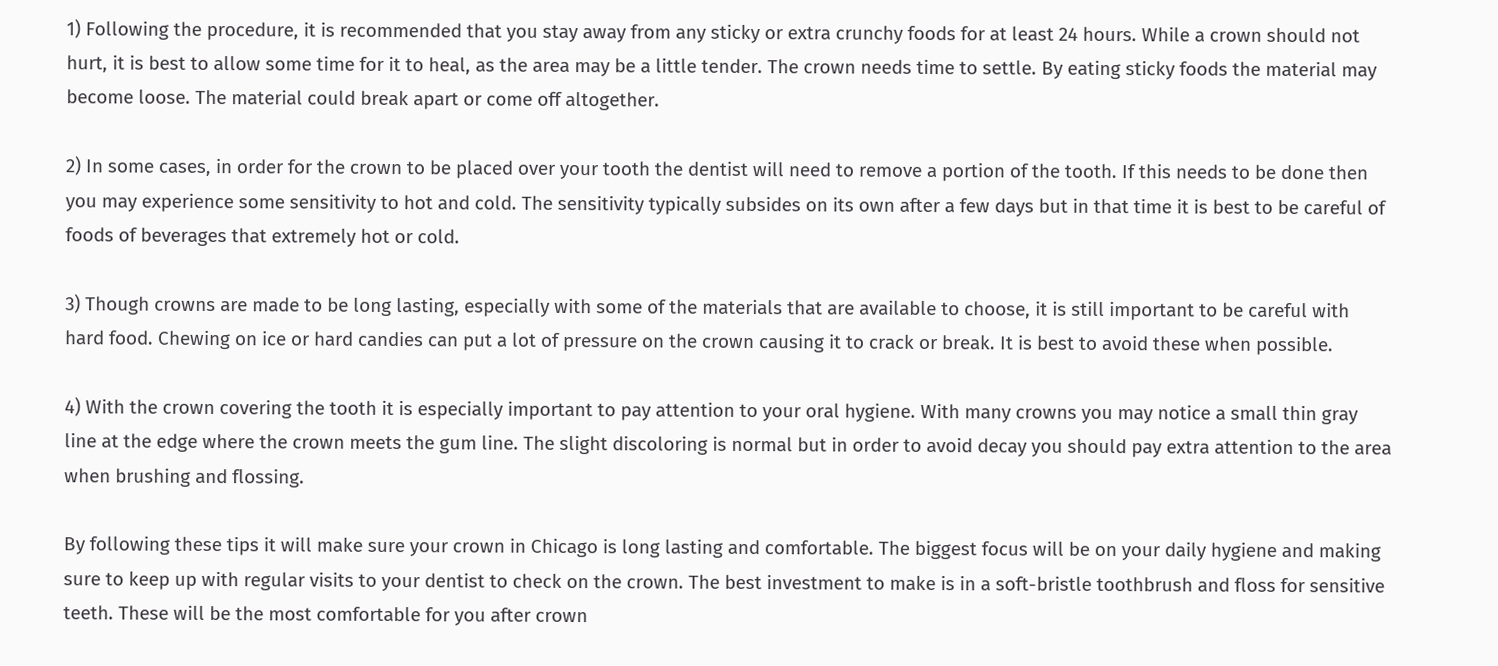1) Following the procedure, it is recommended that you stay away from any sticky or extra crunchy foods for at least 24 hours. While a crown should not hurt, it is best to allow some time for it to heal, as the area may be a little tender. The crown needs time to settle. By eating sticky foods the material may become loose. The material could break apart or come off altogether.

2) In some cases, in order for the crown to be placed over your tooth the dentist will need to remove a portion of the tooth. If this needs to be done then you may experience some sensitivity to hot and cold. The sensitivity typically subsides on its own after a few days but in that time it is best to be careful of foods of beverages that extremely hot or cold.

3) Though crowns are made to be long lasting, especially with some of the materials that are available to choose, it is still important to be careful with hard food. Chewing on ice or hard candies can put a lot of pressure on the crown causing it to crack or break. It is best to avoid these when possible.

4) With the crown covering the tooth it is especially important to pay attention to your oral hygiene. With many crowns you may notice a small thin gray line at the edge where the crown meets the gum line. The slight discoloring is normal but in order to avoid decay you should pay extra attention to the area when brushing and flossing.

By following these tips it will make sure your crown in Chicago is long lasting and comfortable. The biggest focus will be on your daily hygiene and making sure to keep up with regular visits to your dentist to check on the crown. The best investment to make is in a soft-bristle toothbrush and floss for sensitive teeth. These will be the most comfortable for you after crown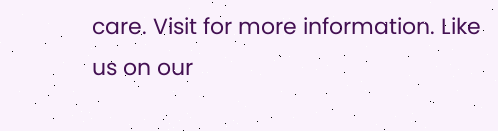care. Visit for more information. Like us on our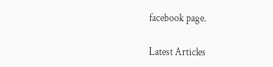facebook page.

Latest Articles